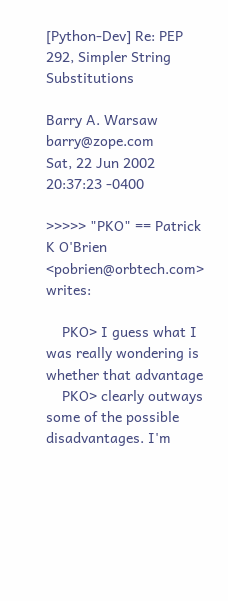[Python-Dev] Re: PEP 292, Simpler String Substitutions

Barry A. Warsaw barry@zope.com
Sat, 22 Jun 2002 20:37:23 -0400

>>>>> "PKO" == Patrick K O'Brien <pobrien@orbtech.com> writes:

    PKO> I guess what I was really wondering is whether that advantage
    PKO> clearly outways some of the possible disadvantages. I'm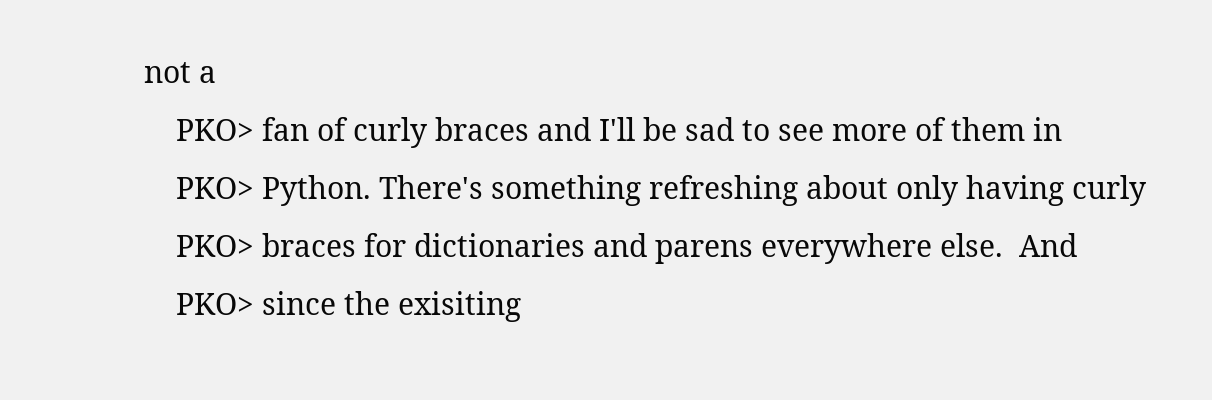not a
    PKO> fan of curly braces and I'll be sad to see more of them in
    PKO> Python. There's something refreshing about only having curly
    PKO> braces for dictionaries and parens everywhere else.  And
    PKO> since the exisiting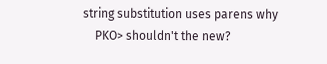string substitution uses parens why
    PKO> shouldn't the new?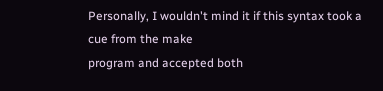Personally, I wouldn't mind it if this syntax took a cue from the make
program and accepted both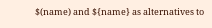$(name) and ${name} as alternatives to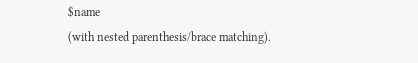$name
(with nested parenthesis/brace matching).